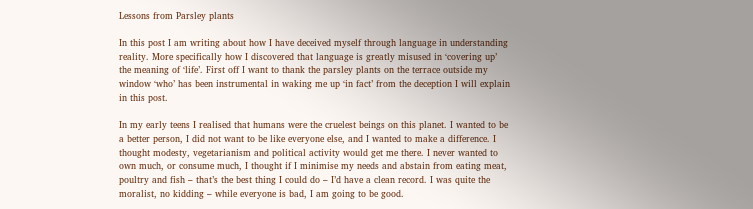Lessons from Parsley plants

In this post I am writing about how I have deceived myself through language in understanding reality. More specifically how I discovered that language is greatly misused in ‘covering up’ the meaning of ‘life’. First off I want to thank the parsley plants on the terrace outside my window ‘who’ has been instrumental in waking me up ‘in fact’ from the deception I will explain in this post.

In my early teens I realised that humans were the cruelest beings on this planet. I wanted to be a better person, I did not want to be like everyone else, and I wanted to make a difference. I thought modesty, vegetarianism and political activity would get me there. I never wanted to own much, or consume much, I thought if I minimise my needs and abstain from eating meat, poultry and fish – that’s the best thing I could do – I’d have a clean record. I was quite the moralist, no kidding – while everyone is bad, I am going to be good.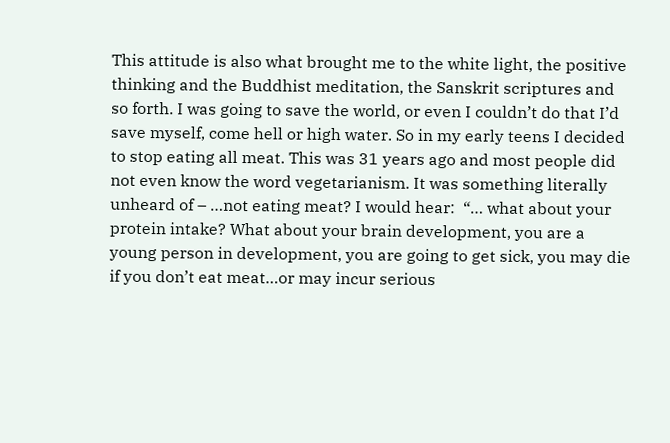This attitude is also what brought me to the white light, the positive thinking and the Buddhist meditation, the Sanskrit scriptures and so forth. I was going to save the world, or even I couldn’t do that I’d save myself, come hell or high water. So in my early teens I decided to stop eating all meat. This was 31 years ago and most people did not even know the word vegetarianism. It was something literally unheard of – …not eating meat? I would hear:  “… what about your protein intake? What about your brain development, you are a young person in development, you are going to get sick, you may die if you don’t eat meat…or may incur serious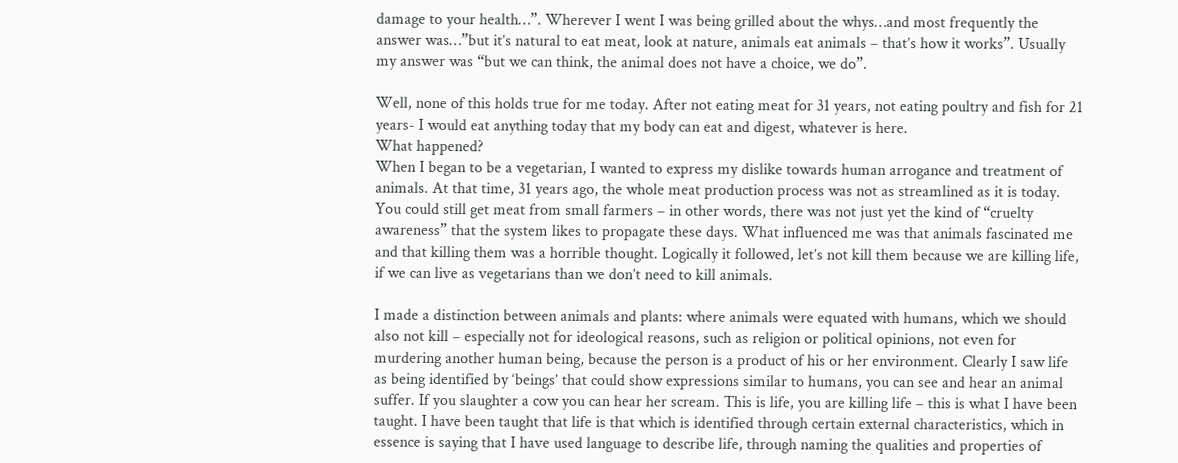damage to your health…”. Wherever I went I was being grilled about the whys…and most frequently the answer was…”but it’s natural to eat meat, look at nature, animals eat animals – that’s how it works”. Usually my answer was “but we can think, the animal does not have a choice, we do”.

Well, none of this holds true for me today. After not eating meat for 31 years, not eating poultry and fish for 21 years- I would eat anything today that my body can eat and digest, whatever is here.
What happened?
When I began to be a vegetarian, I wanted to express my dislike towards human arrogance and treatment of animals. At that time, 31 years ago, the whole meat production process was not as streamlined as it is today. You could still get meat from small farmers – in other words, there was not just yet the kind of “cruelty awareness” that the system likes to propagate these days. What influenced me was that animals fascinated me and that killing them was a horrible thought. Logically it followed, let’s not kill them because we are killing life, if we can live as vegetarians than we don’t need to kill animals.

I made a distinction between animals and plants: where animals were equated with humans, which we should also not kill – especially not for ideological reasons, such as religion or political opinions, not even for murdering another human being, because the person is a product of his or her environment. Clearly I saw life as being identified by ‘beings’ that could show expressions similar to humans, you can see and hear an animal suffer. If you slaughter a cow you can hear her scream. This is life, you are killing life – this is what I have been taught. I have been taught that life is that which is identified through certain external characteristics, which in essence is saying that I have used language to describe life, through naming the qualities and properties of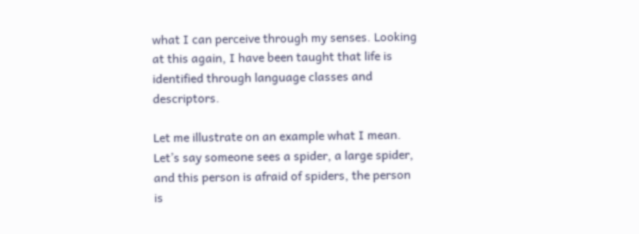what I can perceive through my senses. Looking at this again, I have been taught that life is identified through language classes and descriptors.

Let me illustrate on an example what I mean. Let’s say someone sees a spider, a large spider, and this person is afraid of spiders, the person is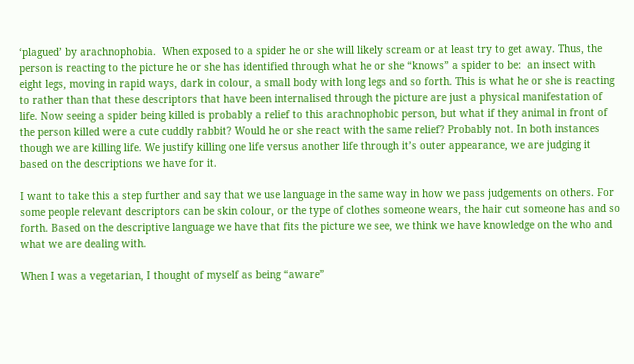‘plagued’ by arachnophobia.  When exposed to a spider he or she will likely scream or at least try to get away. Thus, the person is reacting to the picture he or she has identified through what he or she “knows” a spider to be:  an insect with eight legs, moving in rapid ways, dark in colour, a small body with long legs and so forth. This is what he or she is reacting to rather than that these descriptors that have been internalised through the picture are just a physical manifestation of life. Now seeing a spider being killed is probably a relief to this arachnophobic person, but what if they animal in front of the person killed were a cute cuddly rabbit? Would he or she react with the same relief? Probably not. In both instances though we are killing life. We justify killing one life versus another life through it’s outer appearance, we are judging it based on the descriptions we have for it.

I want to take this a step further and say that we use language in the same way in how we pass judgements on others. For some people relevant descriptors can be skin colour, or the type of clothes someone wears, the hair cut someone has and so forth. Based on the descriptive language we have that fits the picture we see, we think we have knowledge on the who and what we are dealing with.

When I was a vegetarian, I thought of myself as being “aware”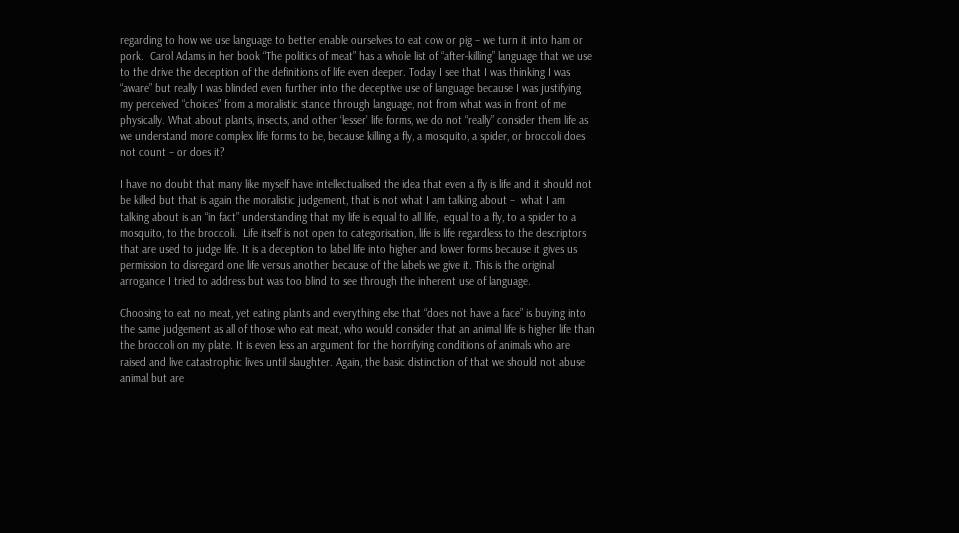regarding to how we use language to better enable ourselves to eat cow or pig – we turn it into ham or pork.  Carol Adams in her book “The politics of meat” has a whole list of “after-killing” language that we use to the drive the deception of the definitions of life even deeper. Today I see that I was thinking I was “aware” but really I was blinded even further into the deceptive use of language because I was justifying my perceived “choices” from a moralistic stance through language, not from what was in front of me physically. What about plants, insects, and other ‘lesser’ life forms, we do not “really” consider them life as we understand more complex life forms to be, because killing a fly, a mosquito, a spider, or broccoli does not count – or does it?

I have no doubt that many like myself have intellectualised the idea that even a fly is life and it should not be killed but that is again the moralistic judgement, that is not what I am talking about –  what I am talking about is an “in fact” understanding that my life is equal to all life,  equal to a fly, to a spider to a mosquito, to the broccoli.  Life itself is not open to categorisation, life is life regardless to the descriptors that are used to judge life. It is a deception to label life into higher and lower forms because it gives us permission to disregard one life versus another because of the labels we give it. This is the original arrogance I tried to address but was too blind to see through the inherent use of language.

Choosing to eat no meat, yet eating plants and everything else that “does not have a face” is buying into the same judgement as all of those who eat meat, who would consider that an animal life is higher life than the broccoli on my plate. It is even less an argument for the horrifying conditions of animals who are raised and live catastrophic lives until slaughter. Again, the basic distinction of that we should not abuse animal but are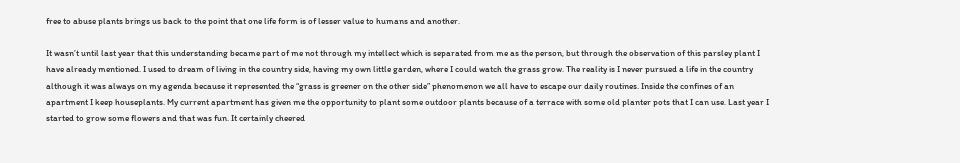free to abuse plants brings us back to the point that one life form is of lesser value to humans and another.

It wasn’t until last year that this understanding became part of me not through my intellect which is separated from me as the person, but through the observation of this parsley plant I have already mentioned. I used to dream of living in the country side, having my own little garden, where I could watch the grass grow. The reality is I never pursued a life in the country although it was always on my agenda because it represented the “grass is greener on the other side” phenomenon we all have to escape our daily routines. Inside the confines of an apartment I keep houseplants. My current apartment has given me the opportunity to plant some outdoor plants because of a terrace with some old planter pots that I can use. Last year I started to grow some flowers and that was fun. It certainly cheered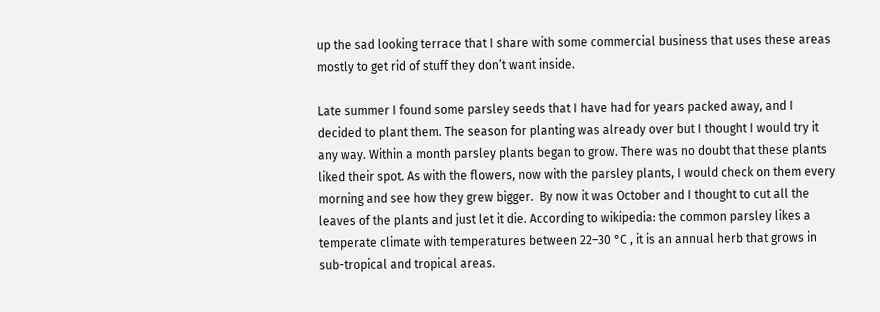up the sad looking terrace that I share with some commercial business that uses these areas mostly to get rid of stuff they don’t want inside.

Late summer I found some parsley seeds that I have had for years packed away, and I decided to plant them. The season for planting was already over but I thought I would try it any way. Within a month parsley plants began to grow. There was no doubt that these plants liked their spot. As with the flowers, now with the parsley plants, I would check on them every morning and see how they grew bigger.  By now it was October and I thought to cut all the leaves of the plants and just let it die. According to wikipedia: the common parsley likes a temperate climate with temperatures between 22–30 °C , it is an annual herb that grows in sub-tropical and tropical areas.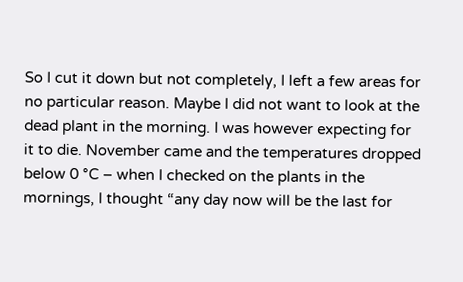So I cut it down but not completely, I left a few areas for no particular reason. Maybe I did not want to look at the dead plant in the morning. I was however expecting for it to die. November came and the temperatures dropped below 0 °C – when I checked on the plants in the mornings, I thought “any day now will be the last for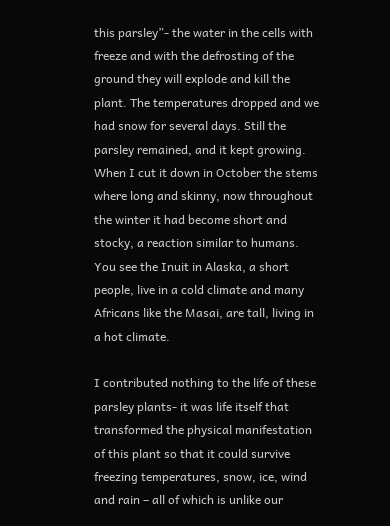this parsley”- the water in the cells with freeze and with the defrosting of the ground they will explode and kill the plant. The temperatures dropped and we had snow for several days. Still the parsley remained, and it kept growing. When I cut it down in October the stems where long and skinny, now throughout the winter it had become short and stocky, a reaction similar to humans. You see the Inuit in Alaska, a short people, live in a cold climate and many Africans like the Masai, are tall, living in a hot climate.

I contributed nothing to the life of these parsley plants- it was life itself that transformed the physical manifestation of this plant so that it could survive freezing temperatures, snow, ice, wind and rain – all of which is unlike our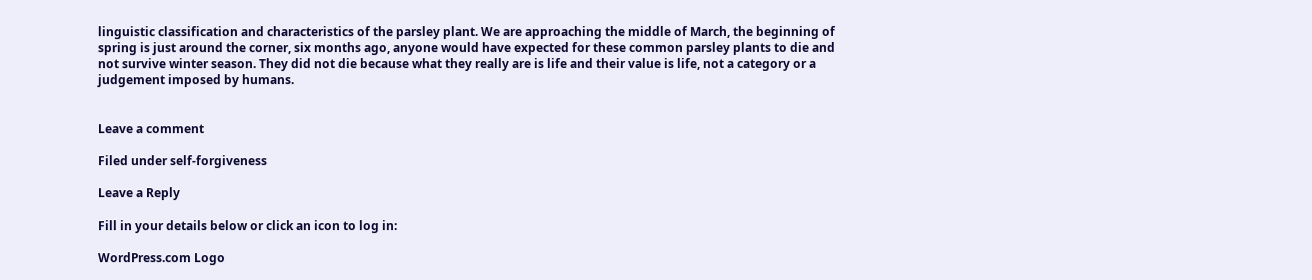linguistic classification and characteristics of the parsley plant. We are approaching the middle of March, the beginning of spring is just around the corner, six months ago, anyone would have expected for these common parsley plants to die and not survive winter season. They did not die because what they really are is life and their value is life, not a category or a judgement imposed by humans.


Leave a comment

Filed under self-forgiveness

Leave a Reply

Fill in your details below or click an icon to log in:

WordPress.com Logo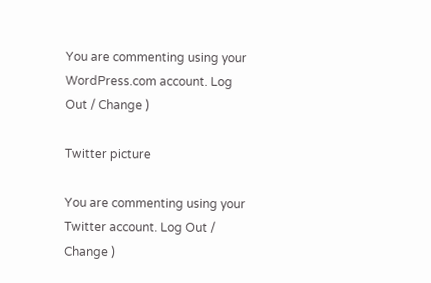You are commenting using your WordPress.com account. Log Out / Change )

Twitter picture

You are commenting using your Twitter account. Log Out / Change )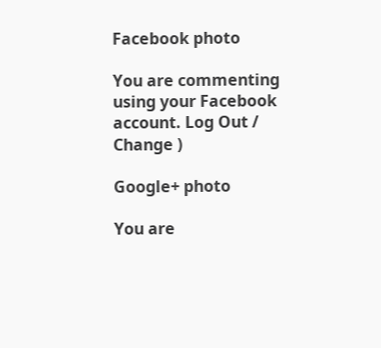Facebook photo

You are commenting using your Facebook account. Log Out / Change )

Google+ photo

You are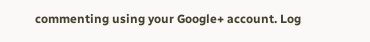commenting using your Google+ account. Log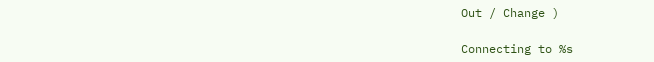Out / Change )

Connecting to %s